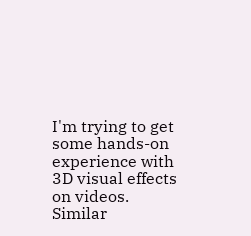I'm trying to get some hands-on experience with 3D visual effects on videos. Similar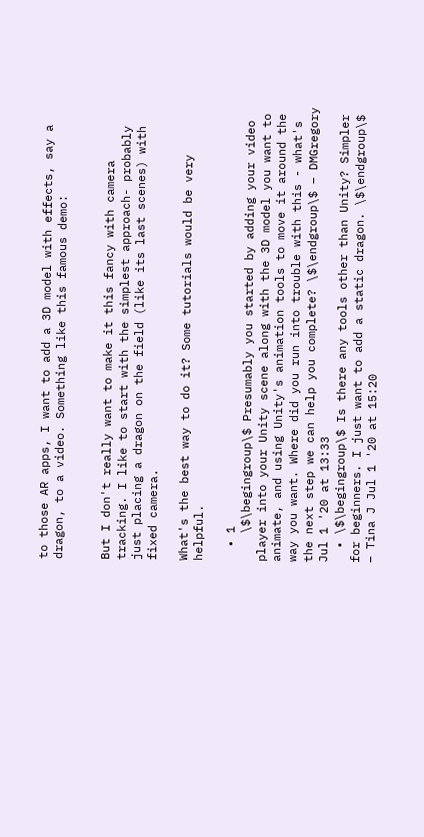to those AR apps, I want to add a 3D model with effects, say a dragon, to a video. Something like this famous demo:


But I don't really want to make it this fancy with camera tracking. I like to start with the simplest approach- probably just placing a dragon on the field (like its last scenes) with fixed camera.

What's the best way to do it? Some tutorials would be very helpful.

  • 1
    \$\begingroup\$ Presumably you started by adding your video player into your Unity scene along with the 3D model you want to animate, and using Unity's animation tools to move it around the way you want. Where did you run into trouble with this - what's the next step we can help you complete? \$\endgroup\$ – DMGregory Jul 1 '20 at 13:33
  • \$\begingroup\$ Is there any tools other than Unity? Simpler for beginners. I just want to add a static dragon. \$\endgroup\$ – Tina J Jul 1 '20 at 15:20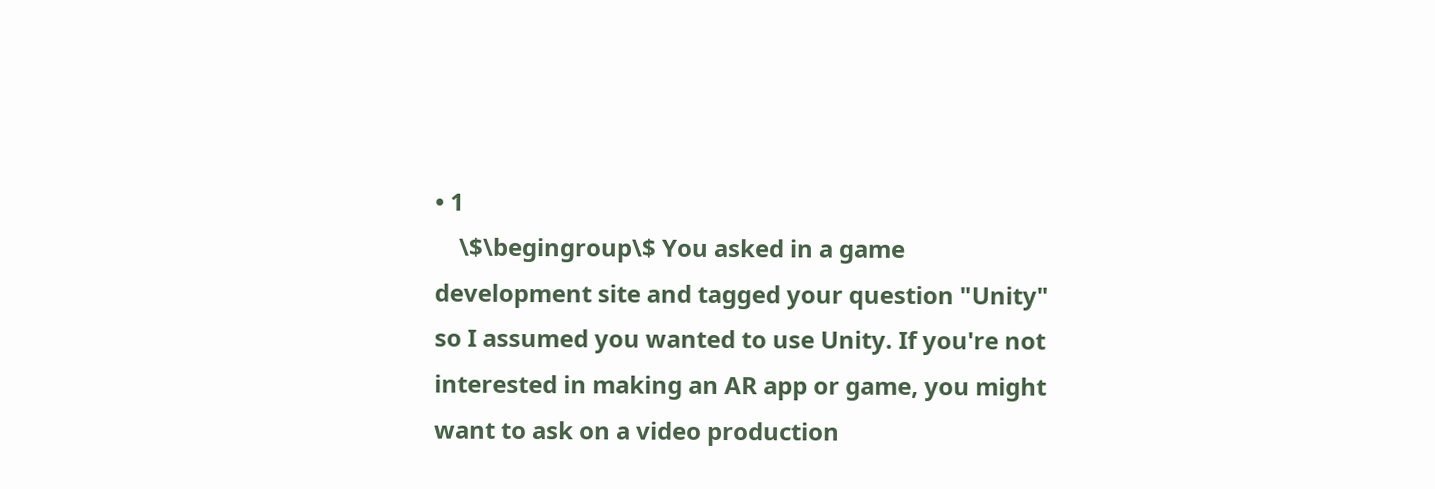• 1
    \$\begingroup\$ You asked in a game development site and tagged your question "Unity" so I assumed you wanted to use Unity. If you're not interested in making an AR app or game, you might want to ask on a video production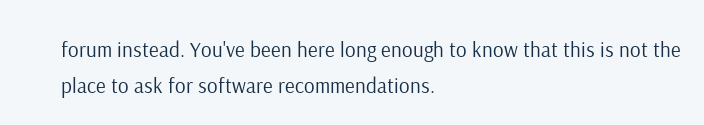forum instead. You've been here long enough to know that this is not the place to ask for software recommendations.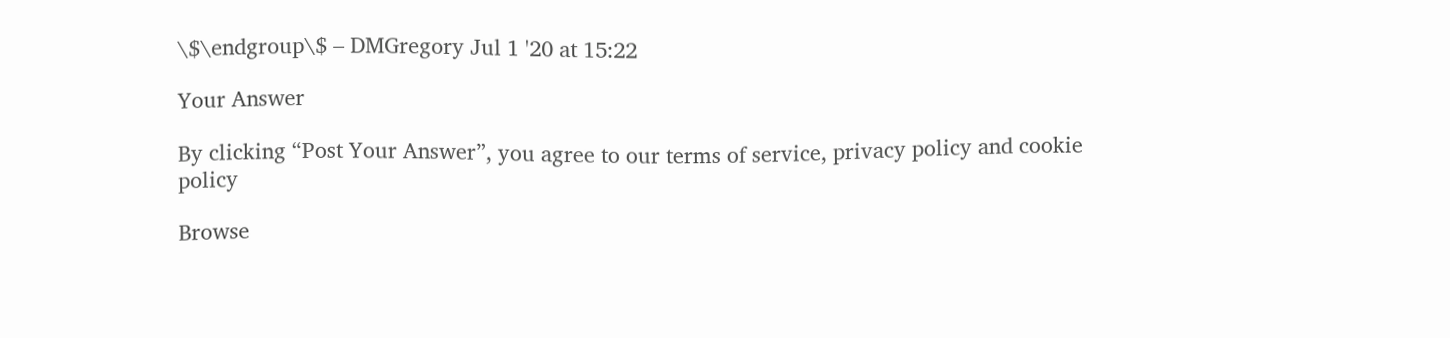\$\endgroup\$ – DMGregory Jul 1 '20 at 15:22

Your Answer

By clicking “Post Your Answer”, you agree to our terms of service, privacy policy and cookie policy

Browse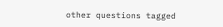other questions tagged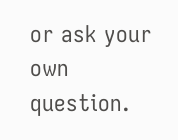or ask your own question.